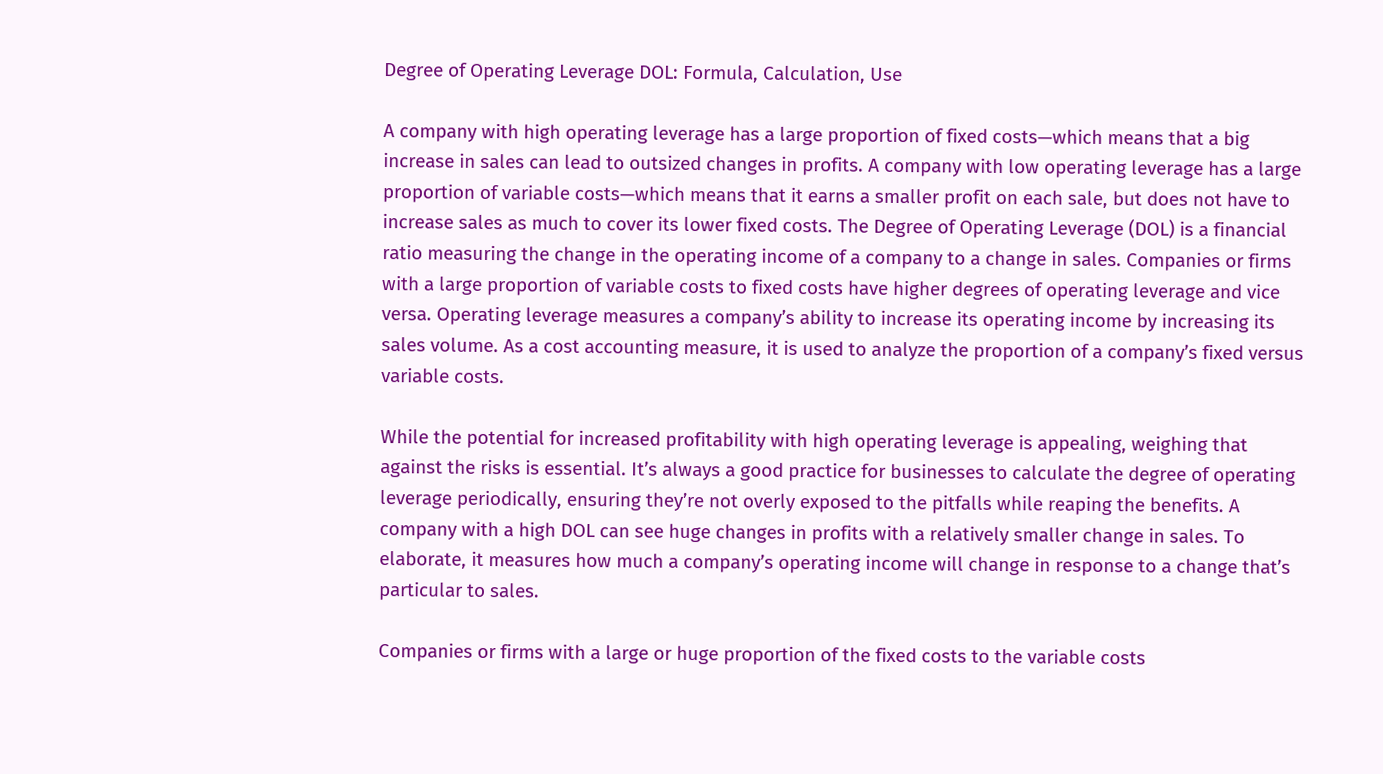Degree of Operating Leverage DOL: Formula, Calculation, Use

A company with high operating leverage has a large proportion of fixed costs—which means that a big increase in sales can lead to outsized changes in profits. A company with low operating leverage has a large proportion of variable costs—which means that it earns a smaller profit on each sale, but does not have to increase sales as much to cover its lower fixed costs. The Degree of Operating Leverage (DOL) is a financial ratio measuring the change in the operating income of a company to a change in sales. Companies or firms with a large proportion of variable costs to fixed costs have higher degrees of operating leverage and vice versa. Operating leverage measures a company’s ability to increase its operating income by increasing its sales volume. As a cost accounting measure, it is used to analyze the proportion of a company’s fixed versus variable costs.

While the potential for increased profitability with high operating leverage is appealing, weighing that against the risks is essential. It’s always a good practice for businesses to calculate the degree of operating leverage periodically, ensuring they’re not overly exposed to the pitfalls while reaping the benefits. A company with a high DOL can see huge changes in profits with a relatively smaller change in sales. To elaborate, it measures how much a company’s operating income will change in response to a change that’s particular to sales.

Companies or firms with a large or huge proportion of the fixed costs to the variable costs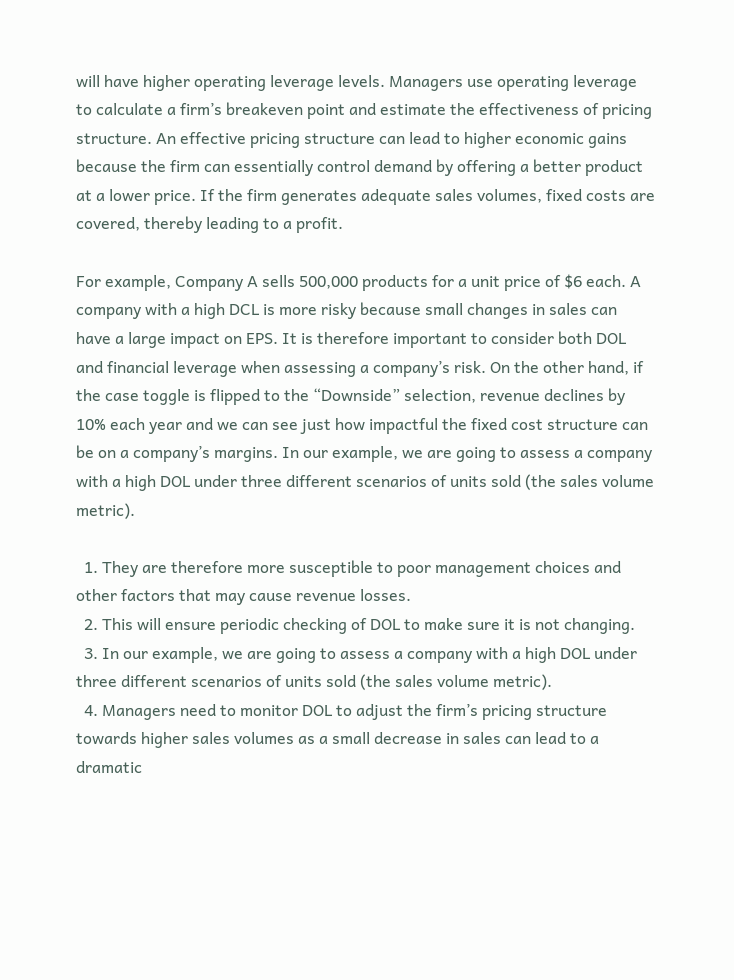will have higher operating leverage levels. Managers use operating leverage to calculate a firm’s breakeven point and estimate the effectiveness of pricing structure. An effective pricing structure can lead to higher economic gains because the firm can essentially control demand by offering a better product at a lower price. If the firm generates adequate sales volumes, fixed costs are covered, thereby leading to a profit.

For example, Company A sells 500,000 products for a unit price of $6 each. A company with a high DCL is more risky because small changes in sales can have a large impact on EPS. It is therefore important to consider both DOL and financial leverage when assessing a company’s risk. On the other hand, if the case toggle is flipped to the “Downside” selection, revenue declines by 10% each year and we can see just how impactful the fixed cost structure can be on a company’s margins. In our example, we are going to assess a company with a high DOL under three different scenarios of units sold (the sales volume metric).

  1. They are therefore more susceptible to poor management choices and other factors that may cause revenue losses.
  2. This will ensure periodic checking of DOL to make sure it is not changing.
  3. In our example, we are going to assess a company with a high DOL under three different scenarios of units sold (the sales volume metric).
  4. Managers need to monitor DOL to adjust the firm’s pricing structure towards higher sales volumes as a small decrease in sales can lead to a dramatic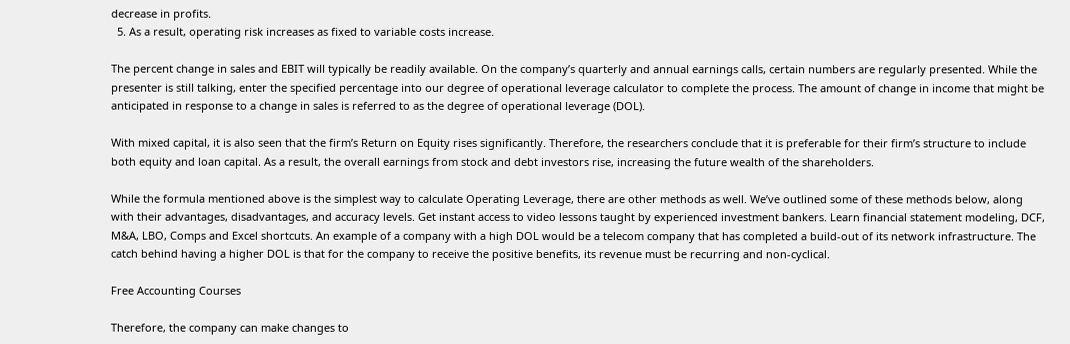decrease in profits.
  5. As a result, operating risk increases as fixed to variable costs increase.

The percent change in sales and EBIT will typically be readily available. On the company’s quarterly and annual earnings calls, certain numbers are regularly presented. While the presenter is still talking, enter the specified percentage into our degree of operational leverage calculator to complete the process. The amount of change in income that might be anticipated in response to a change in sales is referred to as the degree of operational leverage (DOL).

With mixed capital, it is also seen that the firm’s Return on Equity rises significantly. Therefore, the researchers conclude that it is preferable for their firm’s structure to include both equity and loan capital. As a result, the overall earnings from stock and debt investors rise, increasing the future wealth of the shareholders.

While the formula mentioned above is the simplest way to calculate Operating Leverage, there are other methods as well. We’ve outlined some of these methods below, along with their advantages, disadvantages, and accuracy levels. Get instant access to video lessons taught by experienced investment bankers. Learn financial statement modeling, DCF, M&A, LBO, Comps and Excel shortcuts. An example of a company with a high DOL would be a telecom company that has completed a build-out of its network infrastructure. The catch behind having a higher DOL is that for the company to receive the positive benefits, its revenue must be recurring and non-cyclical.

Free Accounting Courses

Therefore, the company can make changes to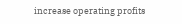increase operating profits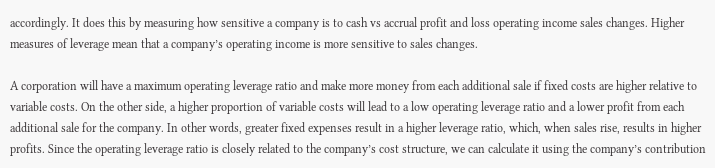accordingly. It does this by measuring how sensitive a company is to cash vs accrual profit and loss operating income sales changes. Higher measures of leverage mean that a company’s operating income is more sensitive to sales changes.

A corporation will have a maximum operating leverage ratio and make more money from each additional sale if fixed costs are higher relative to variable costs. On the other side, a higher proportion of variable costs will lead to a low operating leverage ratio and a lower profit from each additional sale for the company. In other words, greater fixed expenses result in a higher leverage ratio, which, when sales rise, results in higher profits. Since the operating leverage ratio is closely related to the company’s cost structure, we can calculate it using the company’s contribution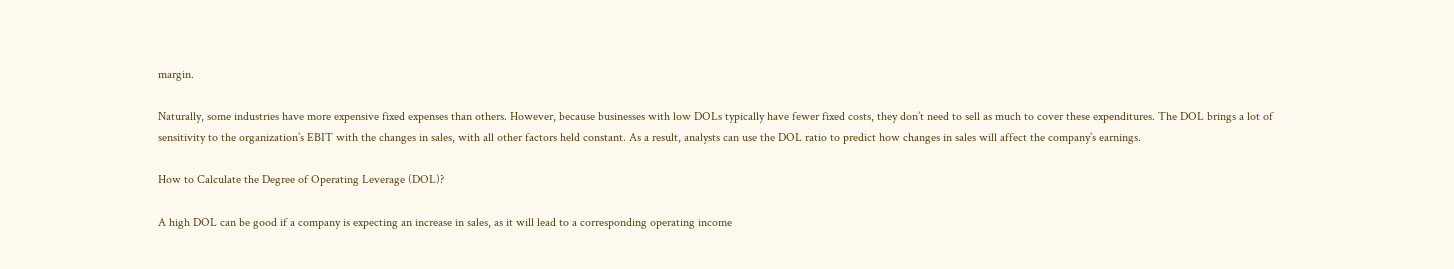margin.

Naturally, some industries have more expensive fixed expenses than others. However, because businesses with low DOLs typically have fewer fixed costs, they don’t need to sell as much to cover these expenditures. The DOL brings a lot of sensitivity to the organization’s EBIT with the changes in sales, with all other factors held constant. As a result, analysts can use the DOL ratio to predict how changes in sales will affect the company’s earnings.

How to Calculate the Degree of Operating Leverage (DOL)?

A high DOL can be good if a company is expecting an increase in sales, as it will lead to a corresponding operating income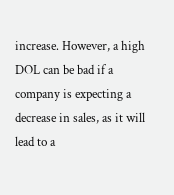increase. However, a high DOL can be bad if a company is expecting a decrease in sales, as it will lead to a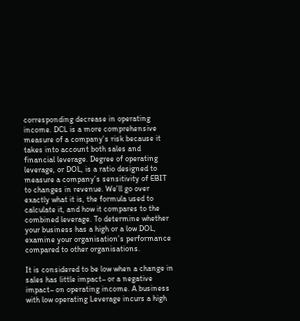corresponding decrease in operating income. DCL is a more comprehensive measure of a company’s risk because it takes into account both sales and financial leverage. Degree of operating leverage, or DOL, is a ratio designed to measure a company’s sensitivity of EBIT to changes in revenue. We’ll go over exactly what it is, the formula used to calculate it, and how it compares to the combined leverage. To determine whether your business has a high or a low DOL, examine your organisation’s performance compared to other organisations.

It is considered to be low when a change in sales has little impact– or a negative impact– on operating income. A business with low operating Leverage incurs a high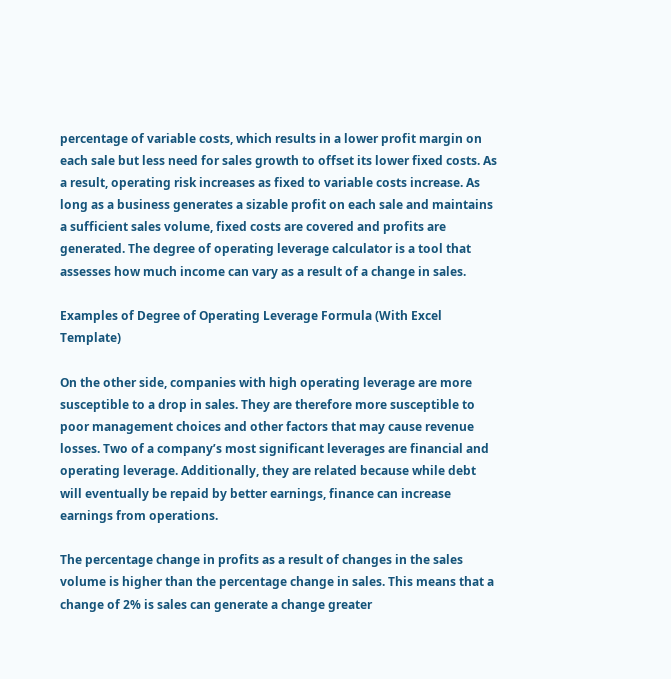percentage of variable costs, which results in a lower profit margin on each sale but less need for sales growth to offset its lower fixed costs. As a result, operating risk increases as fixed to variable costs increase. As long as a business generates a sizable profit on each sale and maintains a sufficient sales volume, fixed costs are covered and profits are generated. The degree of operating leverage calculator is a tool that assesses how much income can vary as a result of a change in sales.

Examples of Degree of Operating Leverage Formula (With Excel Template)

On the other side, companies with high operating leverage are more susceptible to a drop in sales. They are therefore more susceptible to poor management choices and other factors that may cause revenue losses. Two of a company’s most significant leverages are financial and operating leverage. Additionally, they are related because while debt will eventually be repaid by better earnings, finance can increase earnings from operations.

The percentage change in profits as a result of changes in the sales volume is higher than the percentage change in sales. This means that a change of 2% is sales can generate a change greater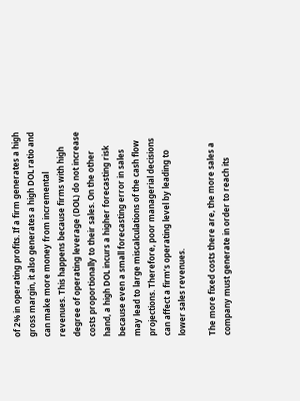of 2% in operating profits. If a firm generates a high gross margin, it also generates a high DOL ratio and can make more money from incremental revenues. This happens because firms with high degree of operating leverage (DOL) do not increase costs proportionally to their sales. On the other hand, a high DOL incurs a higher forecasting risk because even a small forecasting error in sales may lead to large miscalculations of the cash flow projections. Therefore, poor managerial decisions can affect a firm’s operating level by leading to lower sales revenues.

The more fixed costs there are, the more sales a company must generate in order to reach its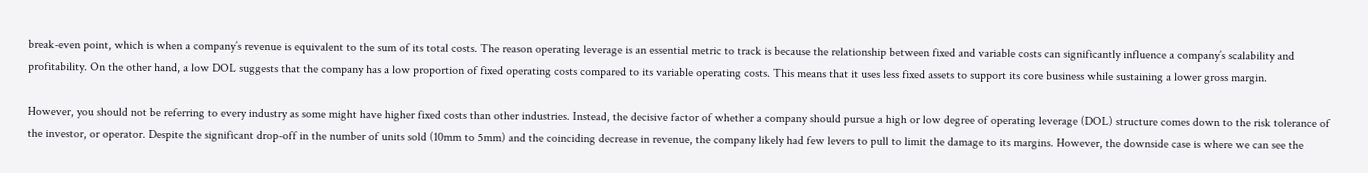break-even point, which is when a company’s revenue is equivalent to the sum of its total costs. The reason operating leverage is an essential metric to track is because the relationship between fixed and variable costs can significantly influence a company’s scalability and profitability. On the other hand, a low DOL suggests that the company has a low proportion of fixed operating costs compared to its variable operating costs. This means that it uses less fixed assets to support its core business while sustaining a lower gross margin.

However, you should not be referring to every industry as some might have higher fixed costs than other industries. Instead, the decisive factor of whether a company should pursue a high or low degree of operating leverage (DOL) structure comes down to the risk tolerance of the investor, or operator. Despite the significant drop-off in the number of units sold (10mm to 5mm) and the coinciding decrease in revenue, the company likely had few levers to pull to limit the damage to its margins. However, the downside case is where we can see the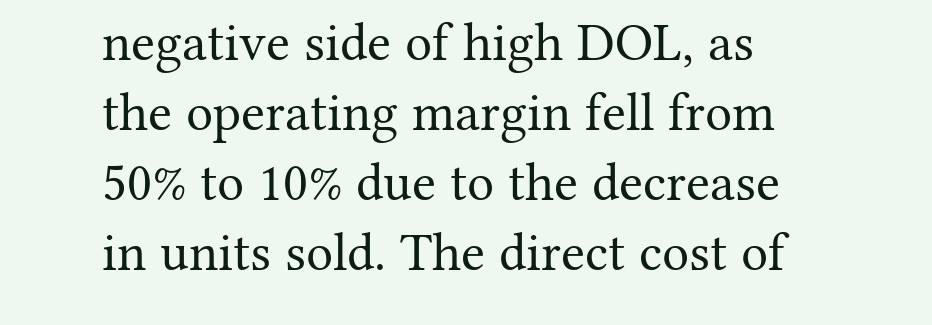negative side of high DOL, as the operating margin fell from 50% to 10% due to the decrease in units sold. The direct cost of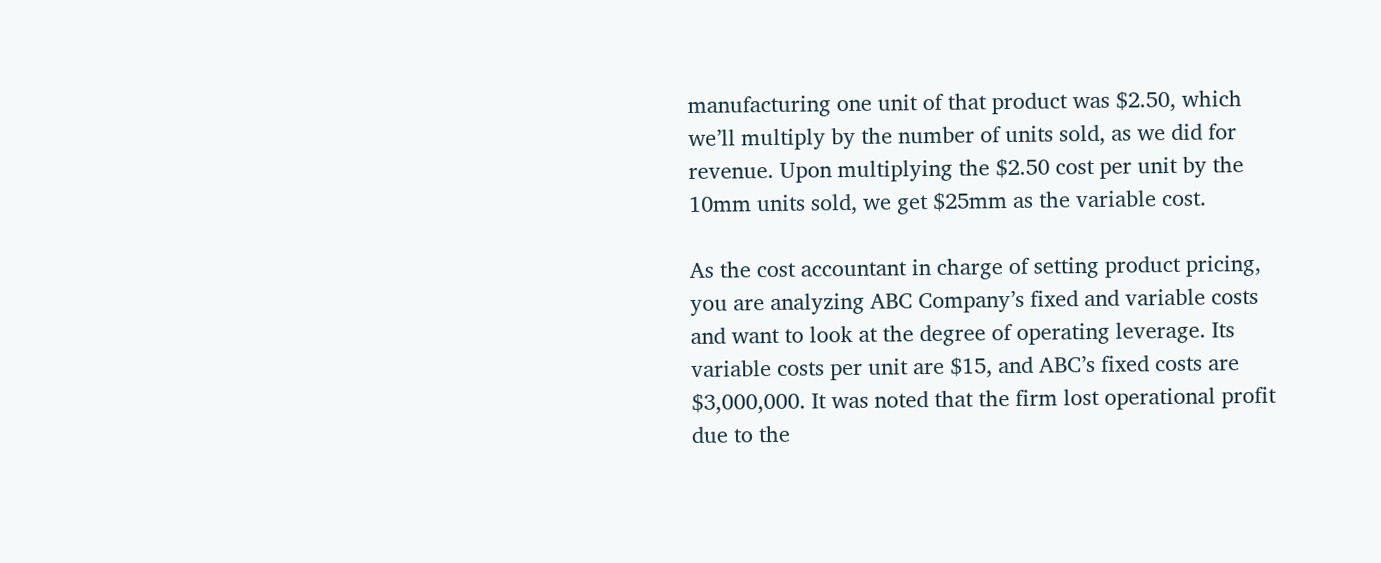manufacturing one unit of that product was $2.50, which we’ll multiply by the number of units sold, as we did for revenue. Upon multiplying the $2.50 cost per unit by the 10mm units sold, we get $25mm as the variable cost.

As the cost accountant in charge of setting product pricing, you are analyzing ABC Company’s fixed and variable costs and want to look at the degree of operating leverage. Its variable costs per unit are $15, and ABC’s fixed costs are $3,000,000. It was noted that the firm lost operational profit due to the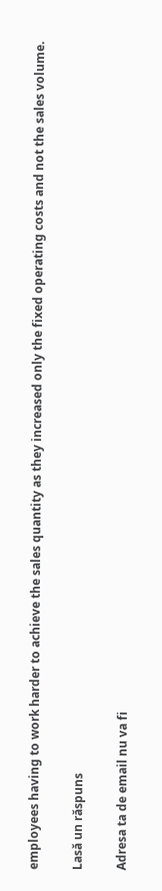employees having to work harder to achieve the sales quantity as they increased only the fixed operating costs and not the sales volume.

Lasă un răspuns

Adresa ta de email nu va fi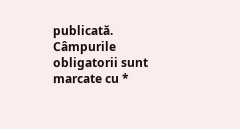publicată. Câmpurile obligatorii sunt marcate cu *